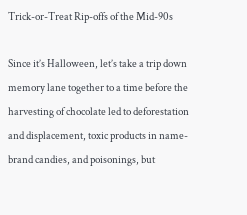Trick-or-Treat Rip-offs of the Mid-90s

Since it’s Halloween, let’s take a trip down memory lane together to a time before the harvesting of chocolate led to deforestation and displacement, toxic products in name-brand candies, and poisonings, but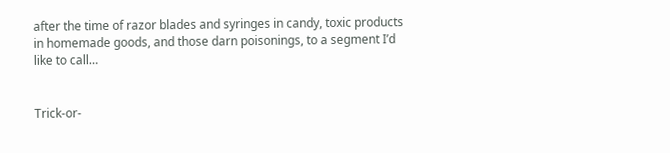after the time of razor blades and syringes in candy, toxic products in homemade goods, and those darn poisonings, to a segment I’d like to call…


Trick-or-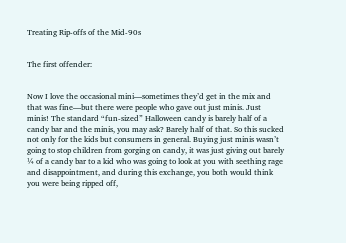Treating Rip-offs of the Mid-90s


The first offender:


Now I love the occasional mini—sometimes they’d get in the mix and that was fine—but there were people who gave out just minis. Just minis! The standard “fun-sized” Halloween candy is barely half of a candy bar and the minis, you may ask? Barely half of that. So this sucked not only for the kids but consumers in general. Buying just minis wasn’t going to stop children from gorging on candy, it was just giving out barely ¼ of a candy bar to a kid who was going to look at you with seething rage and disappointment, and during this exchange, you both would think you were being ripped off,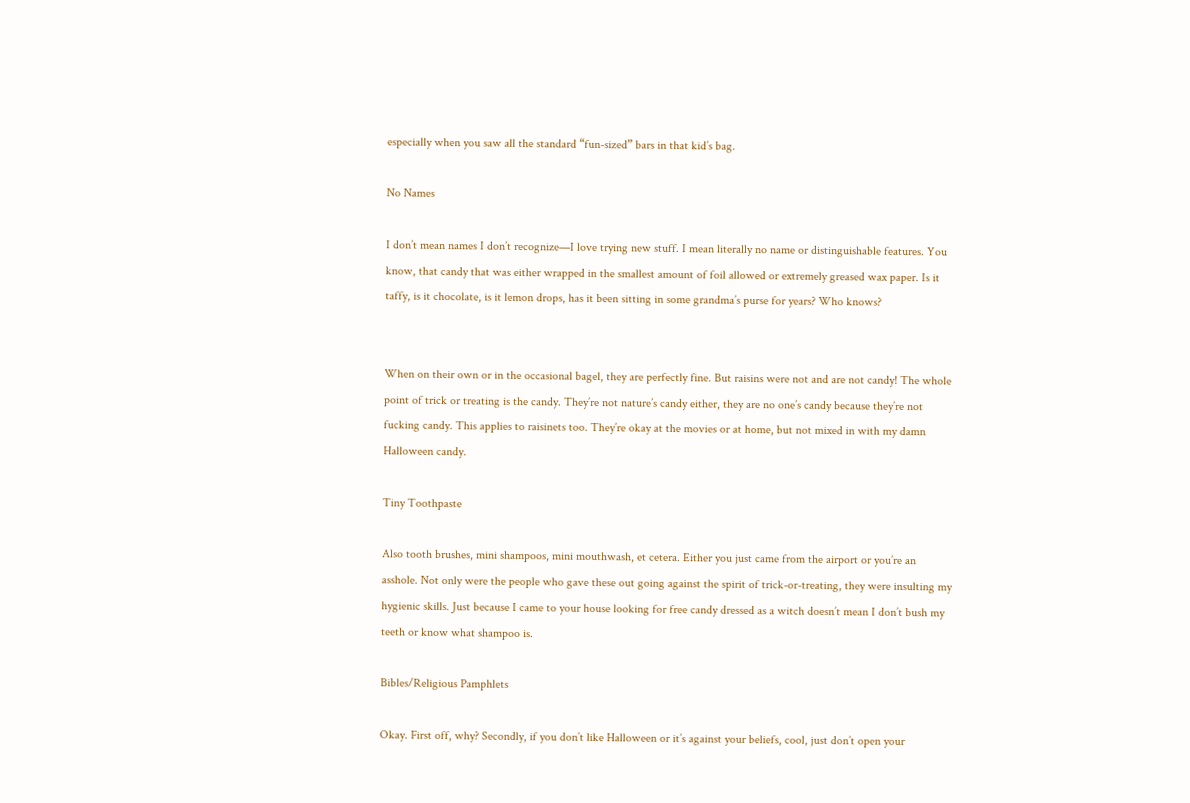especially when you saw all the standard “fun-sized” bars in that kid’s bag.

No Names

I don’t mean names I don’t recognize—I love trying new stuff. I mean literally no name or distinguishable features. You know, that candy that was either wrapped in the smallest amount of foil allowed or extremely greased wax paper. Is it taffy, is it chocolate, is it lemon drops, has it been sitting in some grandma’s purse for years? Who knows?


When on their own or in the occasional bagel, they are perfectly fine. But raisins were not and are not candy! The whole point of trick or treating is the candy. They’re not nature’s candy either, they are no one’s candy because they’re not fucking candy. This applies to raisinets too. They’re okay at the movies or at home, but not mixed in with my damn Halloween candy.

Tiny Toothpaste

Also tooth brushes, mini shampoos, mini mouthwash, et cetera. Either you just came from the airport or you’re an asshole. Not only were the people who gave these out going against the spirit of trick-or-treating, they were insulting my hygienic skills. Just because I came to your house looking for free candy dressed as a witch doesn’t mean I don’t bush my teeth or know what shampoo is.

Bibles/Religious Pamphlets

Okay. First off, why? Secondly, if you don’t like Halloween or it’s against your beliefs, cool, just don’t open your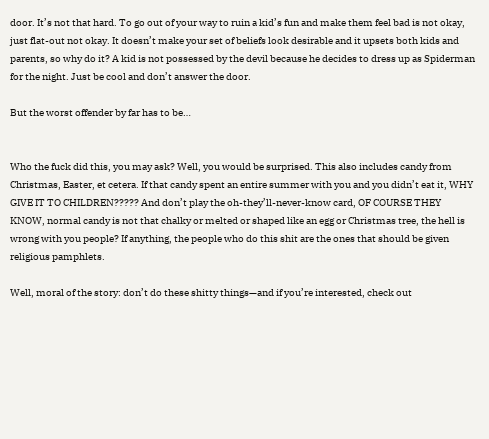door. It’s not that hard. To go out of your way to ruin a kid’s fun and make them feel bad is not okay, just flat-out not okay. It doesn’t make your set of beliefs look desirable and it upsets both kids and parents, so why do it? A kid is not possessed by the devil because he decides to dress up as Spiderman for the night. Just be cool and don’t answer the door.

But the worst offender by far has to be…


Who the fuck did this, you may ask? Well, you would be surprised. This also includes candy from Christmas, Easter, et cetera. If that candy spent an entire summer with you and you didn’t eat it, WHY GIVE IT TO CHILDREN????? And don’t play the oh-they’ll-never-know card, OF COURSE THEY KNOW, normal candy is not that chalky or melted or shaped like an egg or Christmas tree, the hell is wrong with you people? If anything, the people who do this shit are the ones that should be given religious pamphlets.

Well, moral of the story: don’t do these shitty things—and if you’re interested, check out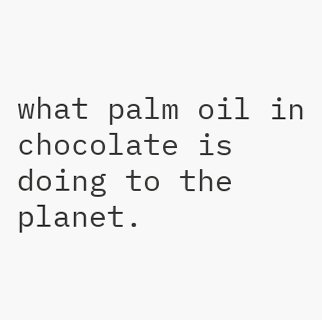what palm oil in chocolate is doing to the planet.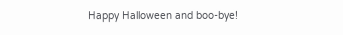Happy Halloween and boo-bye!